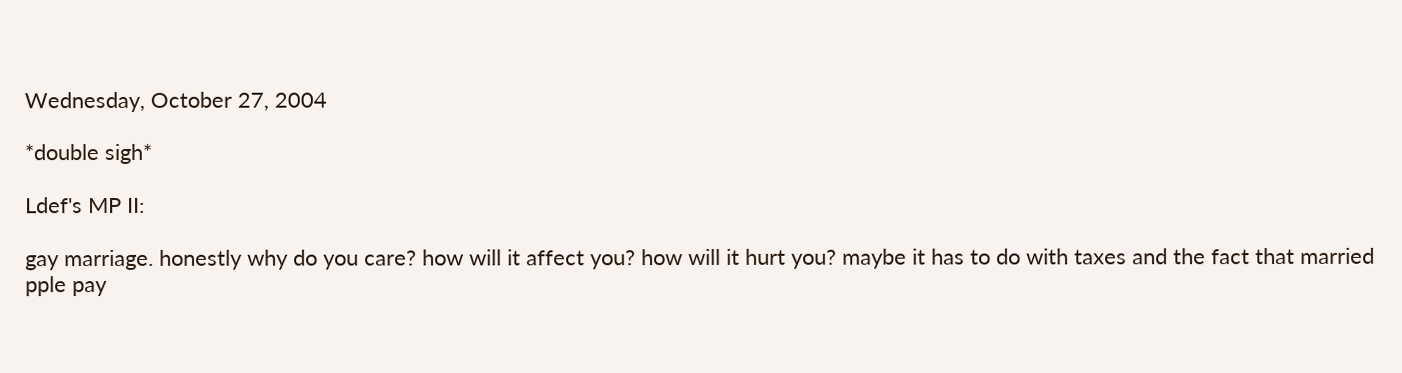Wednesday, October 27, 2004

*double sigh*

Ldef's MP II:

gay marriage. honestly why do you care? how will it affect you? how will it hurt you? maybe it has to do with taxes and the fact that married pple pay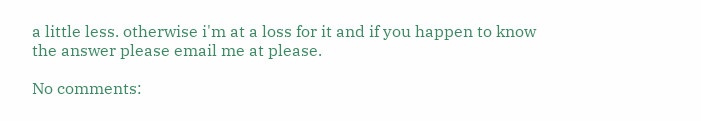a little less. otherwise i'm at a loss for it and if you happen to know the answer please email me at please.

No comments: